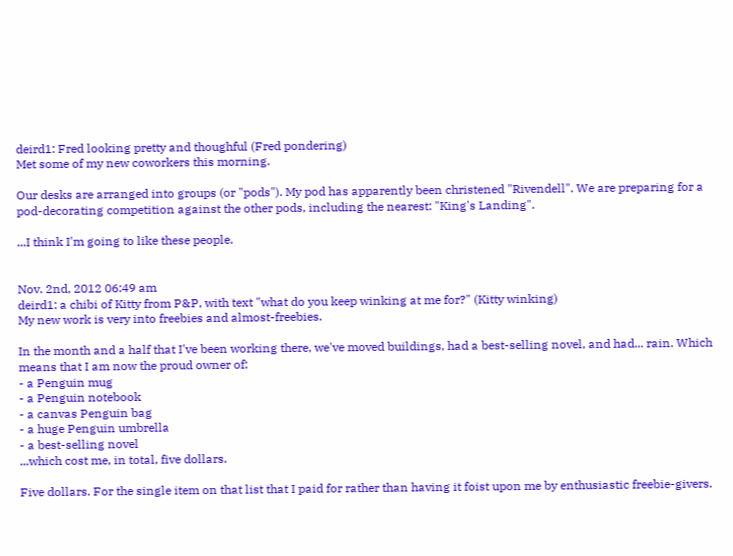deird1: Fred looking pretty and thoughful (Fred pondering)
Met some of my new coworkers this morning.

Our desks are arranged into groups (or "pods"). My pod has apparently been christened "Rivendell". We are preparing for a pod-decorating competition against the other pods, including the nearest: "King's Landing".

...I think I'm going to like these people.


Nov. 2nd, 2012 06:49 am
deird1: a chibi of Kitty from P&P, with text "what do you keep winking at me for?" (Kitty winking)
My new work is very into freebies and almost-freebies.

In the month and a half that I've been working there, we've moved buildings, had a best-selling novel, and had... rain. Which means that I am now the proud owner of:
- a Penguin mug
- a Penguin notebook
- a canvas Penguin bag
- a huge Penguin umbrella
- a best-selling novel
...which cost me, in total, five dollars.

Five dollars. For the single item on that list that I paid for rather than having it foist upon me by enthusiastic freebie-givers.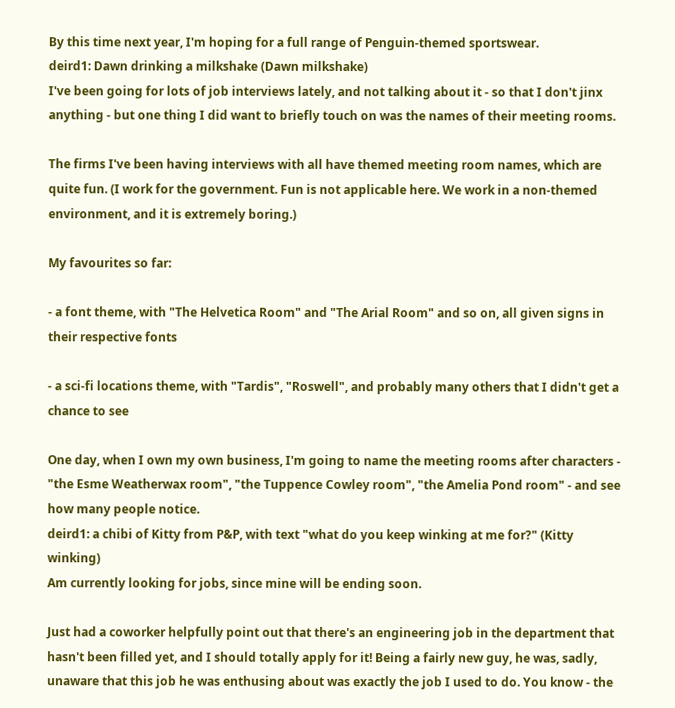By this time next year, I'm hoping for a full range of Penguin-themed sportswear.
deird1: Dawn drinking a milkshake (Dawn milkshake)
I've been going for lots of job interviews lately, and not talking about it - so that I don't jinx anything - but one thing I did want to briefly touch on was the names of their meeting rooms.

The firms I've been having interviews with all have themed meeting room names, which are quite fun. (I work for the government. Fun is not applicable here. We work in a non-themed environment, and it is extremely boring.)

My favourites so far:

- a font theme, with "The Helvetica Room" and "The Arial Room" and so on, all given signs in their respective fonts

- a sci-fi locations theme, with "Tardis", "Roswell", and probably many others that I didn't get a chance to see

One day, when I own my own business, I'm going to name the meeting rooms after characters - "the Esme Weatherwax room", "the Tuppence Cowley room", "the Amelia Pond room" - and see how many people notice.
deird1: a chibi of Kitty from P&P, with text "what do you keep winking at me for?" (Kitty winking)
Am currently looking for jobs, since mine will be ending soon.

Just had a coworker helpfully point out that there's an engineering job in the department that hasn't been filled yet, and I should totally apply for it! Being a fairly new guy, he was, sadly, unaware that this job he was enthusing about was exactly the job I used to do. You know - the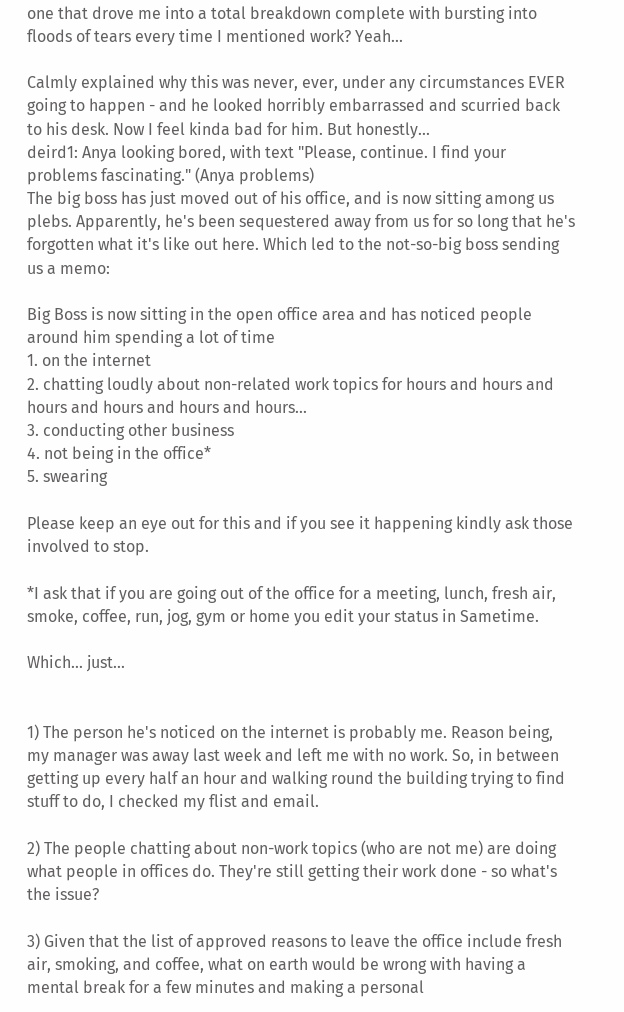one that drove me into a total breakdown complete with bursting into floods of tears every time I mentioned work? Yeah...

Calmly explained why this was never, ever, under any circumstances EVER going to happen - and he looked horribly embarrassed and scurried back to his desk. Now I feel kinda bad for him. But honestly...
deird1: Anya looking bored, with text "Please, continue. I find your problems fascinating." (Anya problems)
The big boss has just moved out of his office, and is now sitting among us plebs. Apparently, he's been sequestered away from us for so long that he's forgotten what it's like out here. Which led to the not-so-big boss sending us a memo:

Big Boss is now sitting in the open office area and has noticed people around him spending a lot of time
1. on the internet
2. chatting loudly about non-related work topics for hours and hours and hours and hours and hours and hours...
3. conducting other business
4. not being in the office*
5. swearing

Please keep an eye out for this and if you see it happening kindly ask those involved to stop.

*I ask that if you are going out of the office for a meeting, lunch, fresh air, smoke, coffee, run, jog, gym or home you edit your status in Sametime.

Which... just...


1) The person he's noticed on the internet is probably me. Reason being, my manager was away last week and left me with no work. So, in between getting up every half an hour and walking round the building trying to find stuff to do, I checked my flist and email.

2) The people chatting about non-work topics (who are not me) are doing what people in offices do. They're still getting their work done - so what's the issue?

3) Given that the list of approved reasons to leave the office include fresh air, smoking, and coffee, what on earth would be wrong with having a mental break for a few minutes and making a personal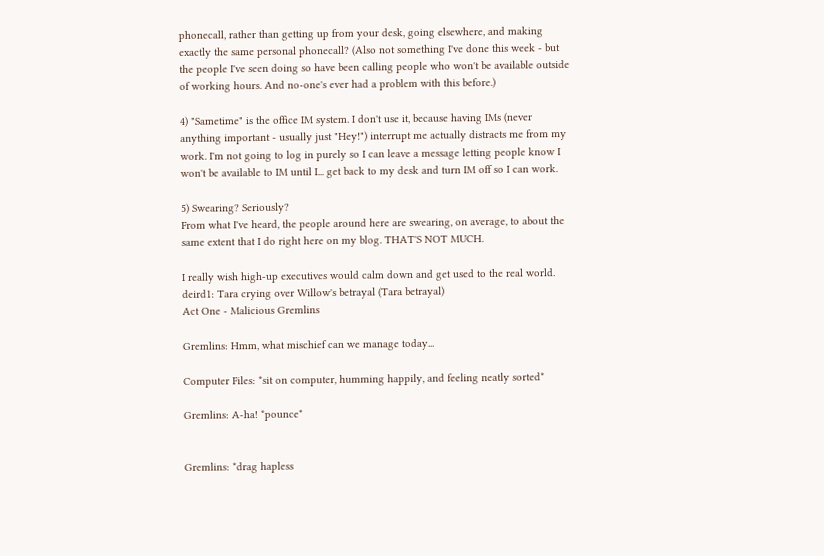phonecall, rather than getting up from your desk, going elsewhere, and making exactly the same personal phonecall? (Also not something I've done this week - but the people I've seen doing so have been calling people who won't be available outside of working hours. And no-one's ever had a problem with this before.)

4) "Sametime" is the office IM system. I don't use it, because having IMs (never anything important - usually just "Hey!") interrupt me actually distracts me from my work. I'm not going to log in purely so I can leave a message letting people know I won't be available to IM until I... get back to my desk and turn IM off so I can work.

5) Swearing? Seriously?
From what I've heard, the people around here are swearing, on average, to about the same extent that I do right here on my blog. THAT'S NOT MUCH.

I really wish high-up executives would calm down and get used to the real world.
deird1: Tara crying over Willow's betrayal (Tara betrayal)
Act One - Malicious Gremlins

Gremlins: Hmm, what mischief can we manage today...

Computer Files: *sit on computer, humming happily, and feeling neatly sorted*

Gremlins: A-ha! *pounce*


Gremlins: *drag hapless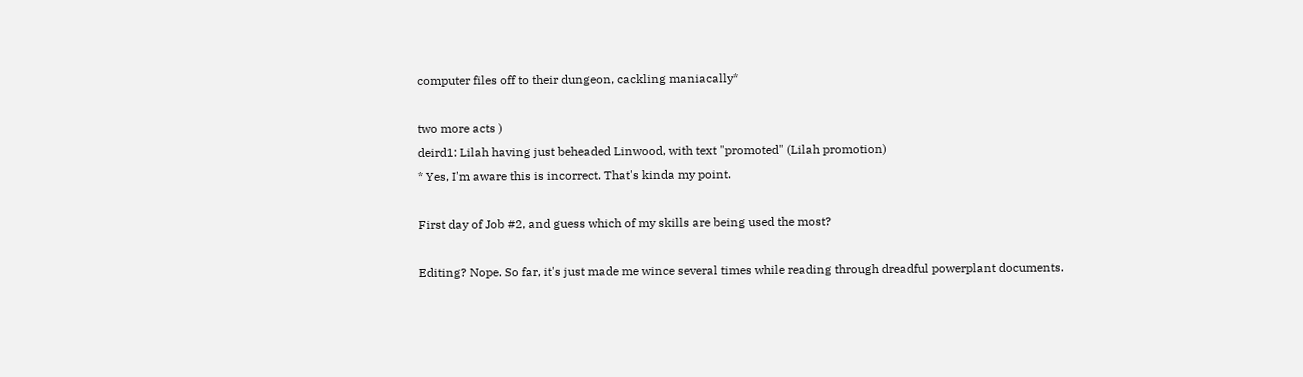computer files off to their dungeon, cackling maniacally*

two more acts )
deird1: Lilah having just beheaded Linwood, with text "promoted" (Lilah promotion)
* Yes, I'm aware this is incorrect. That's kinda my point.

First day of Job #2, and guess which of my skills are being used the most?

Editing? Nope. So far, it's just made me wince several times while reading through dreadful powerplant documents.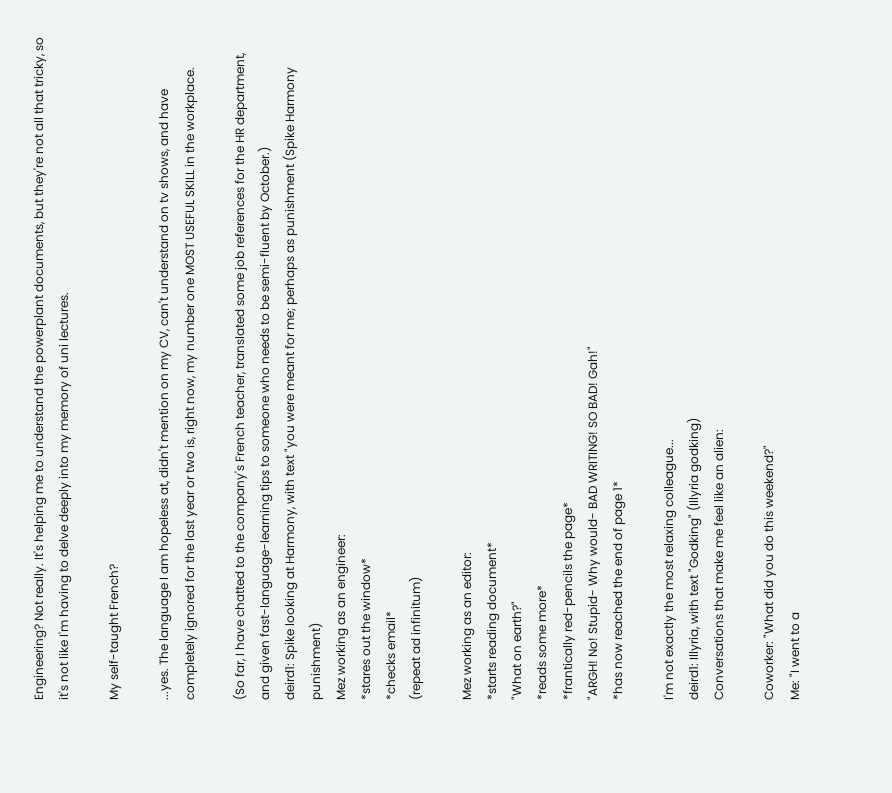Engineering? Not really. It's helping me to understand the powerplant documents, but they're not all that tricky, so it's not like I'm having to delve deeply into my memory of uni lectures.

My self-taught French?

...yes. The language I am hopeless at, didn't mention on my CV, can't understand on tv shows, and have completely ignored for the last year or two is, right now, my number one MOST USEFUL SKILL in the workplace.

(So far, I have chatted to the company's French teacher, translated some job references for the HR department, and given fast-language-learning tips to someone who needs to be semi-fluent by October.)
deird1: Spike looking at Harmony, with text "you were meant for me; perhaps as punishment (Spike Harmony punishment)
Mez working as an engineer:
*stares out the window*
*checks email*
(repeat ad infinitum)

Mez working as an editor:
*starts reading document*
"What on earth?"
*reads some more*
*frantically red-pencils the page*
"ARGH! No! Stupid- Why would- BAD WRITING! SO BAD! Gah!"
*has now reached the end of page 1*

I'm not exactly the most relaxing colleague...
deird1: Illyria, with text "Godking" (Illyria godking)
Conversations that make me feel like an alien:

Coworker: "What did you do this weekend?"
Me: "I went to a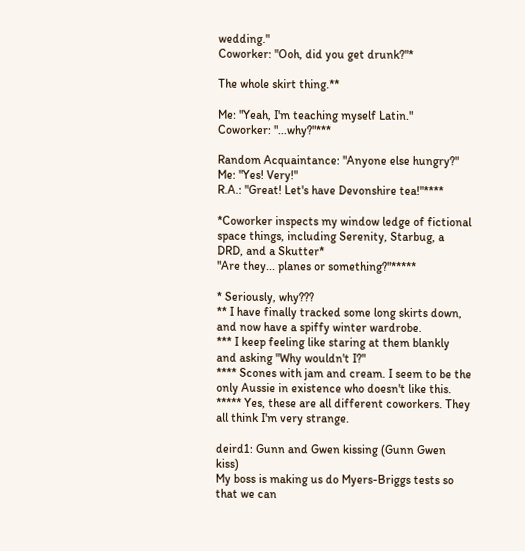wedding."
Coworker: "Ooh, did you get drunk?"*

The whole skirt thing.**

Me: "Yeah, I'm teaching myself Latin."
Coworker: "...why?"***

Random Acquaintance: "Anyone else hungry?"
Me: "Yes! Very!"
R.A.: "Great! Let's have Devonshire tea!"****

*Coworker inspects my window ledge of fictional space things, including Serenity, Starbug, a DRD, and a Skutter*
"Are they... planes or something?"*****

* Seriously, why???
** I have finally tracked some long skirts down, and now have a spiffy winter wardrobe.
*** I keep feeling like staring at them blankly and asking "Why wouldn't I?"
**** Scones with jam and cream. I seem to be the only Aussie in existence who doesn't like this.
***** Yes, these are all different coworkers. They all think I'm very strange.

deird1: Gunn and Gwen kissing (Gunn Gwen kiss)
My boss is making us do Myers-Briggs tests so that we can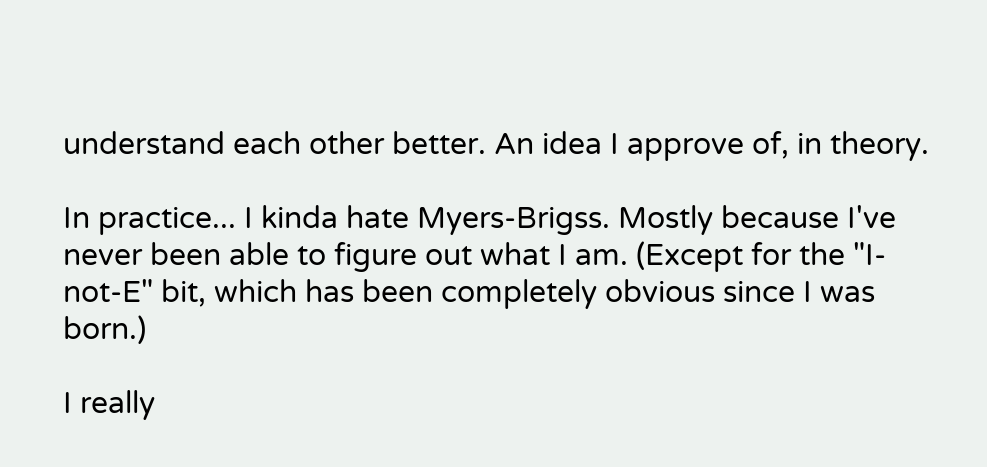understand each other better. An idea I approve of, in theory.

In practice... I kinda hate Myers-Brigss. Mostly because I've never been able to figure out what I am. (Except for the "I-not-E" bit, which has been completely obvious since I was born.)

I really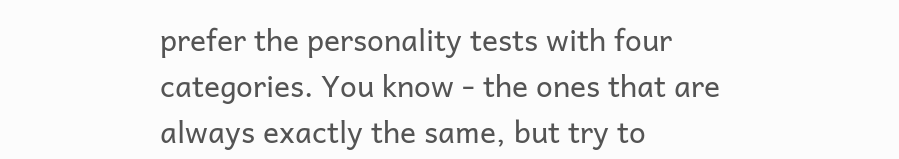prefer the personality tests with four categories. You know - the ones that are always exactly the same, but try to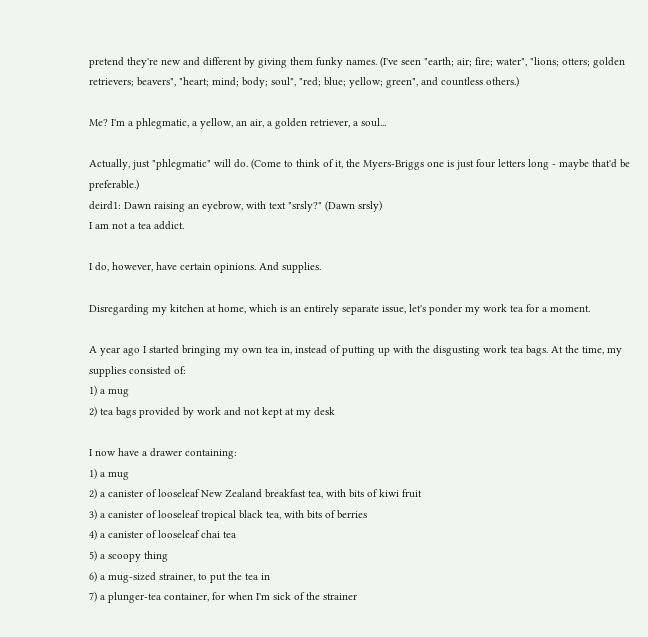pretend they're new and different by giving them funky names. (I've seen "earth; air; fire; water", "lions; otters; golden retrievers; beavers", "heart; mind; body; soul", "red; blue; yellow; green", and countless others.)

Me? I'm a phlegmatic, a yellow, an air, a golden retriever, a soul...

Actually, just "phlegmatic" will do. (Come to think of it, the Myers-Briggs one is just four letters long - maybe that'd be preferable.)
deird1: Dawn raising an eyebrow, with text "srsly?" (Dawn srsly)
I am not a tea addict.

I do, however, have certain opinions. And supplies.

Disregarding my kitchen at home, which is an entirely separate issue, let's ponder my work tea for a moment.

A year ago I started bringing my own tea in, instead of putting up with the disgusting work tea bags. At the time, my supplies consisted of:
1) a mug
2) tea bags provided by work and not kept at my desk

I now have a drawer containing:
1) a mug
2) a canister of looseleaf New Zealand breakfast tea, with bits of kiwi fruit
3) a canister of looseleaf tropical black tea, with bits of berries
4) a canister of looseleaf chai tea
5) a scoopy thing
6) a mug-sized strainer, to put the tea in
7) a plunger-tea container, for when I'm sick of the strainer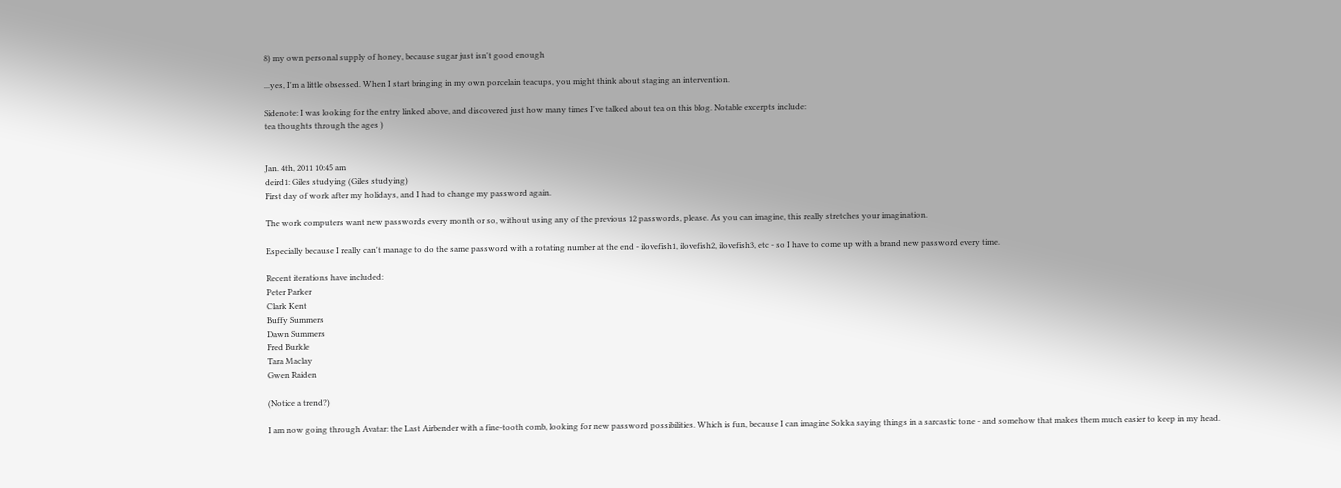8) my own personal supply of honey, because sugar just isn't good enough

...yes, I'm a little obsessed. When I start bringing in my own porcelain teacups, you might think about staging an intervention.

Sidenote: I was looking for the entry linked above, and discovered just how many times I've talked about tea on this blog. Notable excerpts include:
tea thoughts through the ages )


Jan. 4th, 2011 10:45 am
deird1: Giles studying (Giles studying)
First day of work after my holidays, and I had to change my password again.

The work computers want new passwords every month or so, without using any of the previous 12 passwords, please. As you can imagine, this really stretches your imagination.

Especially because I really can't manage to do the same password with a rotating number at the end - ilovefish1, ilovefish2, ilovefish3, etc - so I have to come up with a brand new password every time.

Recent iterations have included:
Peter Parker
Clark Kent
Buffy Summers
Dawn Summers
Fred Burkle
Tara Maclay
Gwen Raiden

(Notice a trend?)

I am now going through Avatar: the Last Airbender with a fine-tooth comb, looking for new password possibilities. Which is fun, because I can imagine Sokka saying things in a sarcastic tone - and somehow that makes them much easier to keep in my head.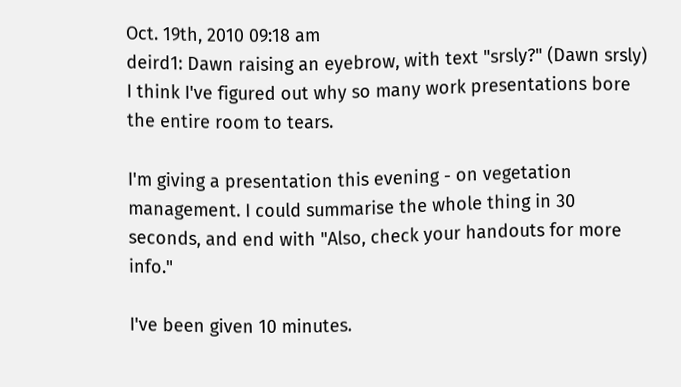Oct. 19th, 2010 09:18 am
deird1: Dawn raising an eyebrow, with text "srsly?" (Dawn srsly)
I think I've figured out why so many work presentations bore the entire room to tears.

I'm giving a presentation this evening - on vegetation management. I could summarise the whole thing in 30 seconds, and end with "Also, check your handouts for more info."

I've been given 10 minutes.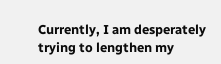Currently, I am desperately trying to lengthen my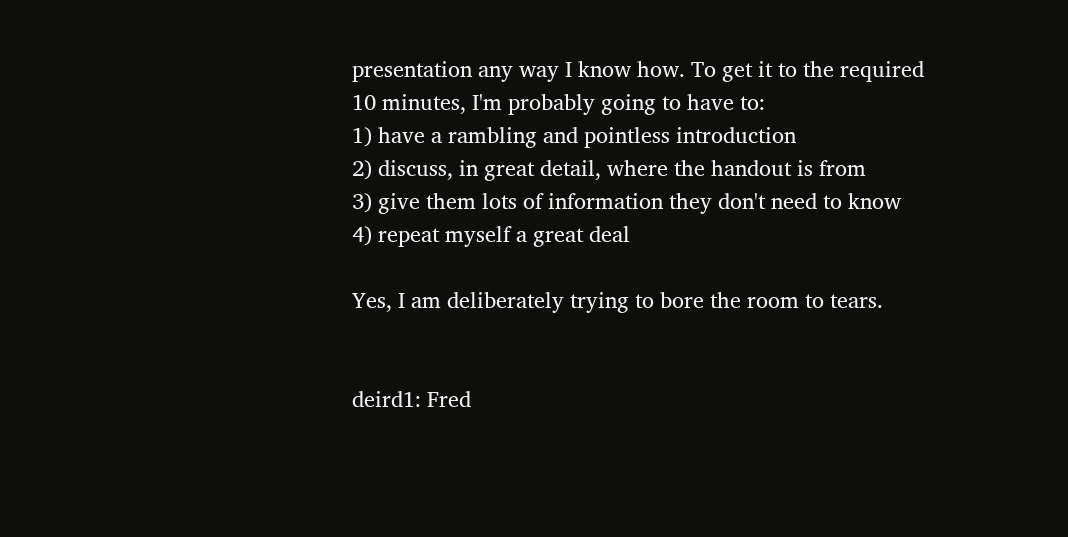presentation any way I know how. To get it to the required 10 minutes, I'm probably going to have to:
1) have a rambling and pointless introduction
2) discuss, in great detail, where the handout is from
3) give them lots of information they don't need to know
4) repeat myself a great deal

Yes, I am deliberately trying to bore the room to tears.


deird1: Fred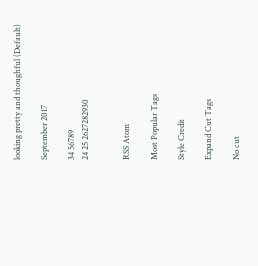looking pretty and thoughful (Default)

September 2017

34 56789
24 25 2627282930


RSS Atom

Most Popular Tags

Style Credit

Expand Cut Tags

No cut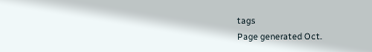tags
Page generated Oct.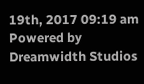19th, 2017 09:19 am
Powered by Dreamwidth Studios